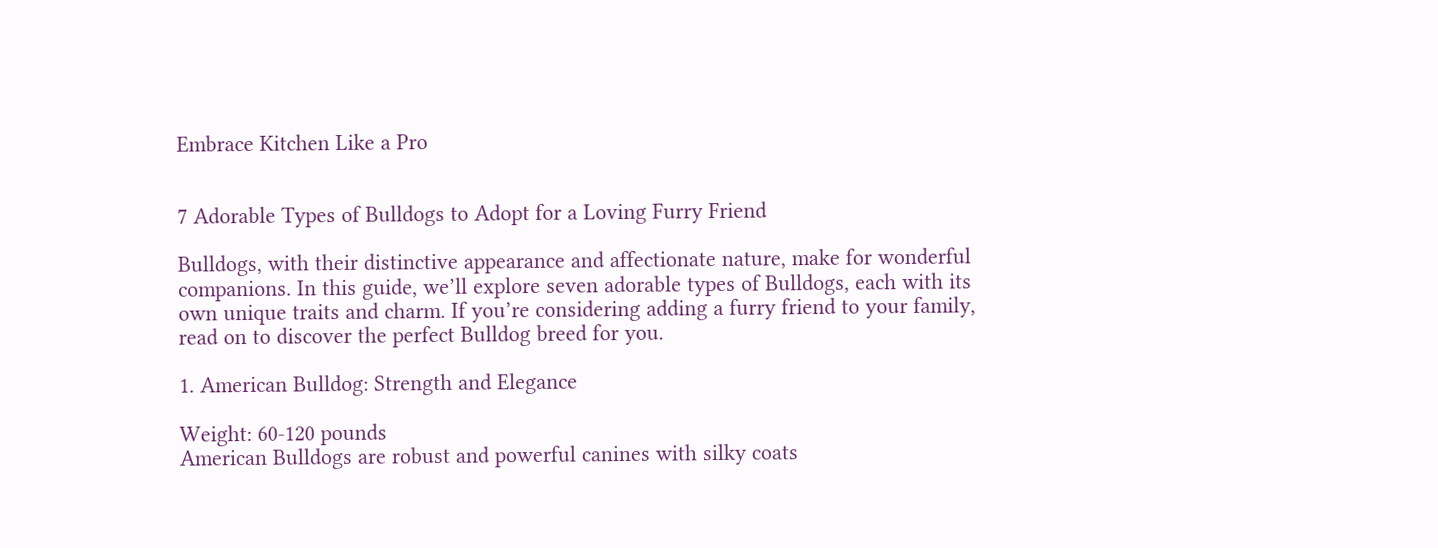Embrace Kitchen Like a Pro


7 Adorable Types of Bulldogs to Adopt for a Loving Furry Friend

Bulldogs, with their distinctive appearance and affectionate nature, make for wonderful companions. In this guide, we’ll explore seven adorable types of Bulldogs, each with its own unique traits and charm. If you’re considering adding a furry friend to your family, read on to discover the perfect Bulldog breed for you.

1. American Bulldog: Strength and Elegance

Weight: 60-120 pounds
American Bulldogs are robust and powerful canines with silky coats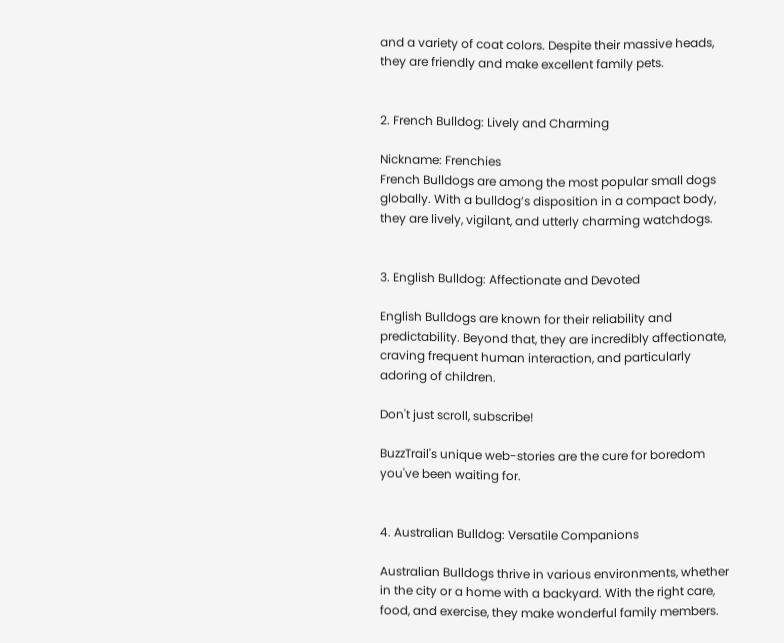and a variety of coat colors. Despite their massive heads, they are friendly and make excellent family pets.


2. French Bulldog: Lively and Charming

Nickname: Frenchies
French Bulldogs are among the most popular small dogs globally. With a bulldog’s disposition in a compact body, they are lively, vigilant, and utterly charming watchdogs.


3. English Bulldog: Affectionate and Devoted

English Bulldogs are known for their reliability and predictability. Beyond that, they are incredibly affectionate, craving frequent human interaction, and particularly adoring of children.

Don't just scroll, subscribe!

BuzzTrail's unique web-stories are the cure for boredom you've been waiting for.


4. Australian Bulldog: Versatile Companions

Australian Bulldogs thrive in various environments, whether in the city or a home with a backyard. With the right care, food, and exercise, they make wonderful family members.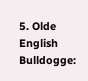5. Olde English Bulldogge: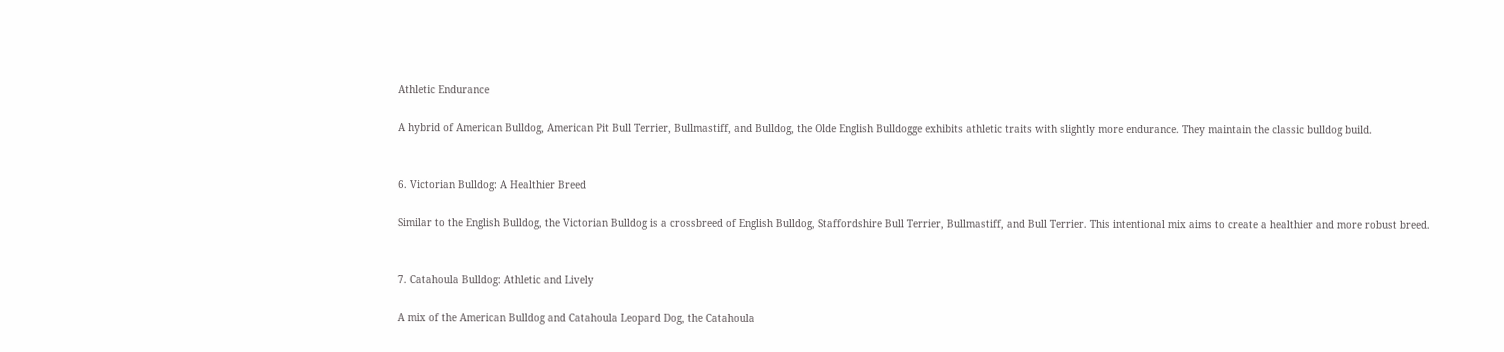Athletic Endurance

A hybrid of American Bulldog, American Pit Bull Terrier, Bullmastiff, and Bulldog, the Olde English Bulldogge exhibits athletic traits with slightly more endurance. They maintain the classic bulldog build.


6. Victorian Bulldog: A Healthier Breed

Similar to the English Bulldog, the Victorian Bulldog is a crossbreed of English Bulldog, Staffordshire Bull Terrier, Bullmastiff, and Bull Terrier. This intentional mix aims to create a healthier and more robust breed.


7. Catahoula Bulldog: Athletic and Lively

A mix of the American Bulldog and Catahoula Leopard Dog, the Catahoula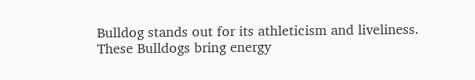Bulldog stands out for its athleticism and liveliness. These Bulldogs bring energy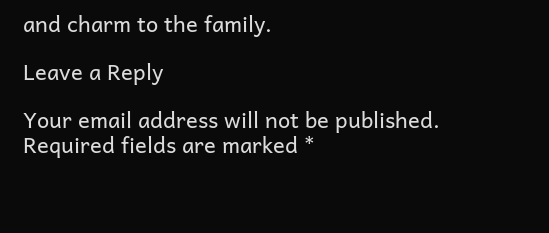and charm to the family.

Leave a Reply

Your email address will not be published. Required fields are marked *